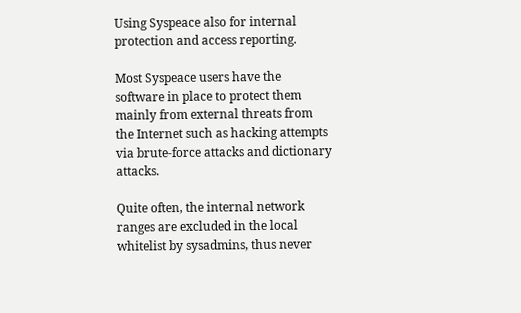Using Syspeace also for internal protection and access reporting.

Most Syspeace users have the software in place to protect them mainly from external threats from the Internet such as hacking attempts via brute-force attacks and dictionary attacks.

Quite often, the internal network ranges are excluded in the local whitelist by sysadmins, thus never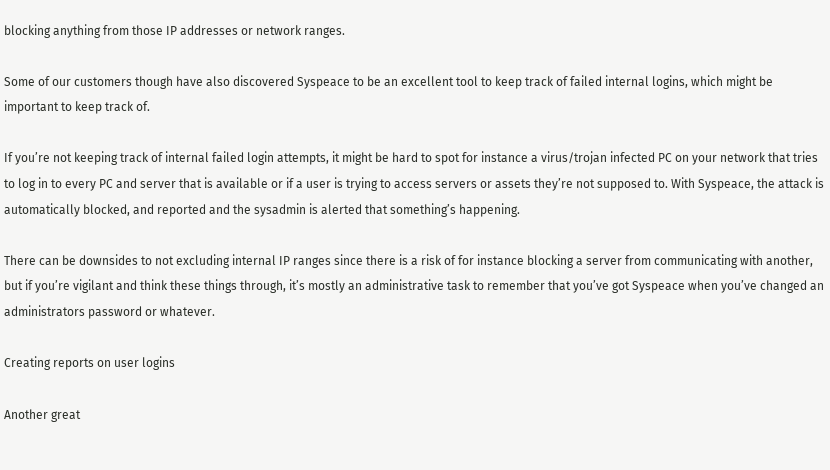blocking anything from those IP addresses or network ranges.

Some of our customers though have also discovered Syspeace to be an excellent tool to keep track of failed internal logins, which might be important to keep track of.

If you’re not keeping track of internal failed login attempts, it might be hard to spot for instance a virus/trojan infected PC on your network that tries to log in to every PC and server that is available or if a user is trying to access servers or assets they’re not supposed to. With Syspeace, the attack is automatically blocked, and reported and the sysadmin is alerted that something’s happening.

There can be downsides to not excluding internal IP ranges since there is a risk of for instance blocking a server from communicating with another, but if you’re vigilant and think these things through, it’s mostly an administrative task to remember that you’ve got Syspeace when you’ve changed an administrators password or whatever.

Creating reports on user logins

Another great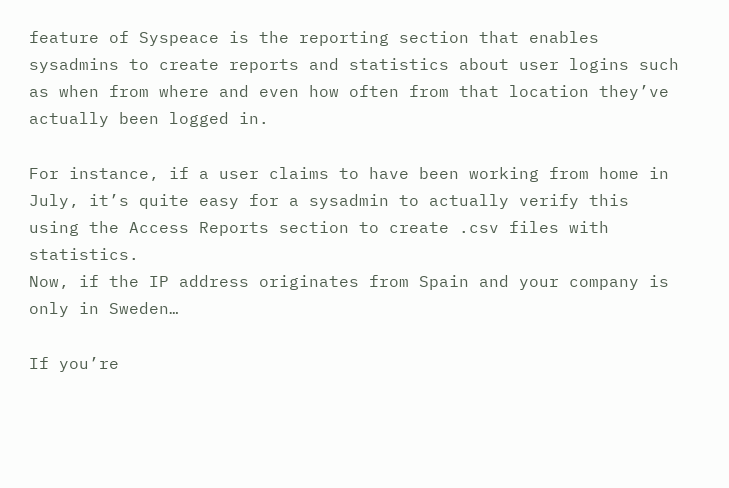feature of Syspeace is the reporting section that enables sysadmins to create reports and statistics about user logins such as when from where and even how often from that location they’ve actually been logged in.

For instance, if a user claims to have been working from home in July, it’s quite easy for a sysadmin to actually verify this using the Access Reports section to create .csv files with statistics.
Now, if the IP address originates from Spain and your company is only in Sweden…

If you’re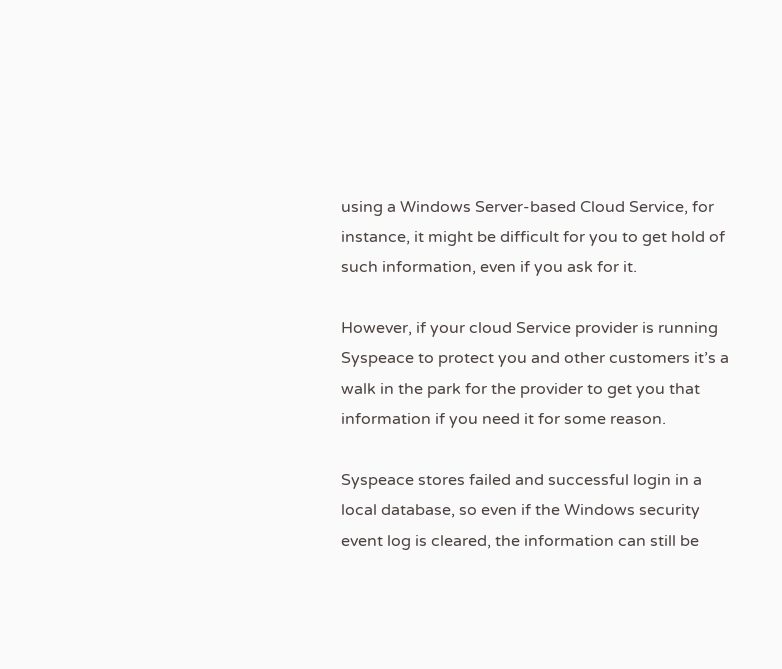using a Windows Server-based Cloud Service, for instance, it might be difficult for you to get hold of such information, even if you ask for it.

However, if your cloud Service provider is running Syspeace to protect you and other customers it’s a walk in the park for the provider to get you that information if you need it for some reason.

Syspeace stores failed and successful login in a local database, so even if the Windows security event log is cleared, the information can still be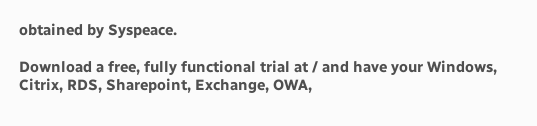obtained by Syspeace.

Download a free, fully functional trial at / and have your Windows, Citrix, RDS, Sharepoint, Exchange, OWA,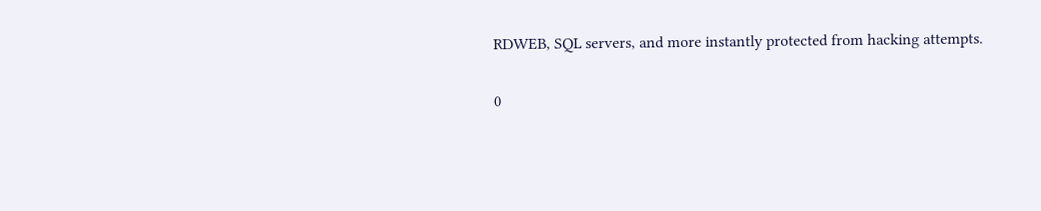RDWEB, SQL servers, and more instantly protected from hacking attempts.

0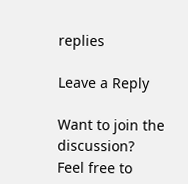replies

Leave a Reply

Want to join the discussion?
Feel free to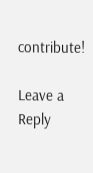contribute!

Leave a Reply